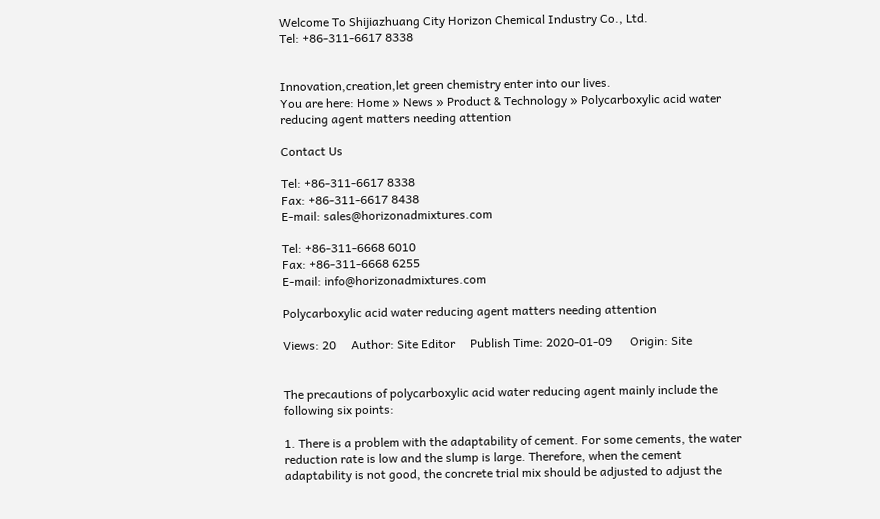Welcome To Shijiazhuang City Horizon Chemical Industry Co., Ltd.
Tel: +86-311-6617 8338


Innovation,creation,let green chemistry enter into our lives.
You are here: Home » News » Product & Technology » Polycarboxylic acid water reducing agent matters needing attention

Contact Us

Tel: +86-311-6617 8338
Fax: +86-311-6617 8438
E-mail: sales@horizonadmixtures.com

Tel: +86-311-6668 6010
Fax: +86-311-6668 6255
E-mail: info@horizonadmixtures.com

Polycarboxylic acid water reducing agent matters needing attention

Views: 20     Author: Site Editor     Publish Time: 2020-01-09      Origin: Site


The precautions of polycarboxylic acid water reducing agent mainly include the following six points:

1. There is a problem with the adaptability of cement. For some cements, the water reduction rate is low and the slump is large. Therefore, when the cement adaptability is not good, the concrete trial mix should be adjusted to adjust the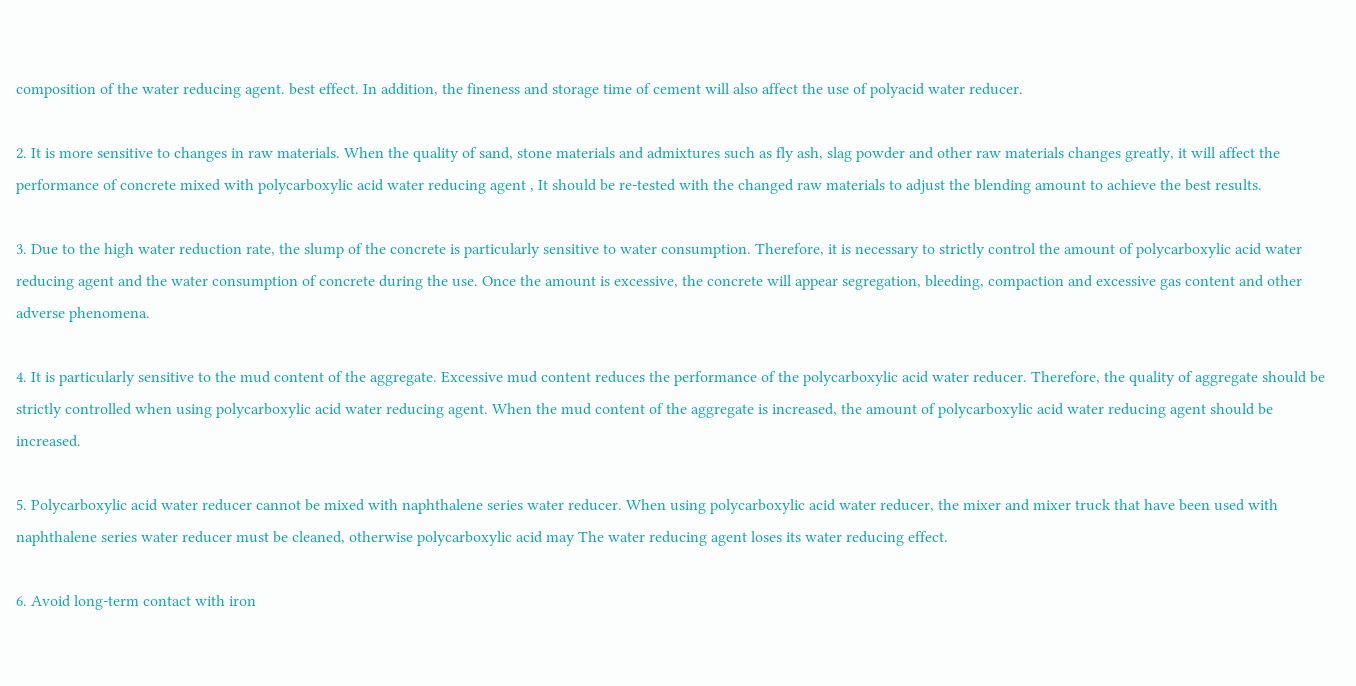composition of the water reducing agent. best effect. In addition, the fineness and storage time of cement will also affect the use of polyacid water reducer.

2. It is more sensitive to changes in raw materials. When the quality of sand, stone materials and admixtures such as fly ash, slag powder and other raw materials changes greatly, it will affect the performance of concrete mixed with polycarboxylic acid water reducing agent , It should be re-tested with the changed raw materials to adjust the blending amount to achieve the best results.

3. Due to the high water reduction rate, the slump of the concrete is particularly sensitive to water consumption. Therefore, it is necessary to strictly control the amount of polycarboxylic acid water reducing agent and the water consumption of concrete during the use. Once the amount is excessive, the concrete will appear segregation, bleeding, compaction and excessive gas content and other adverse phenomena.

4. It is particularly sensitive to the mud content of the aggregate. Excessive mud content reduces the performance of the polycarboxylic acid water reducer. Therefore, the quality of aggregate should be strictly controlled when using polycarboxylic acid water reducing agent. When the mud content of the aggregate is increased, the amount of polycarboxylic acid water reducing agent should be increased.

5. Polycarboxylic acid water reducer cannot be mixed with naphthalene series water reducer. When using polycarboxylic acid water reducer, the mixer and mixer truck that have been used with naphthalene series water reducer must be cleaned, otherwise polycarboxylic acid may The water reducing agent loses its water reducing effect.

6. Avoid long-term contact with iron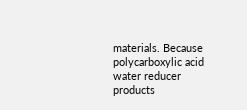materials. Because polycarboxylic acid water reducer products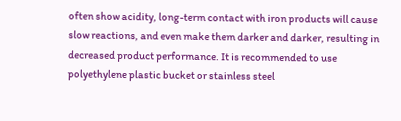often show acidity, long-term contact with iron products will cause slow reactions, and even make them darker and darker, resulting in decreased product performance. It is recommended to use polyethylene plastic bucket or stainless steel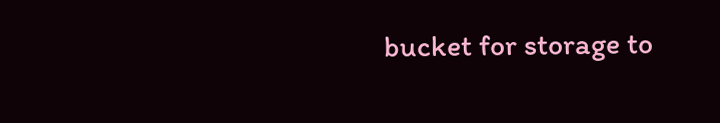bucket for storage to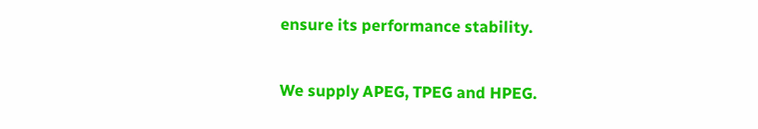ensure its performance stability.

We supply APEG, TPEG and HPEG.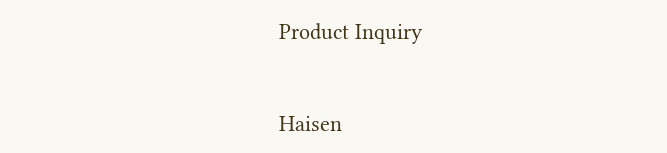Product Inquiry


Haisen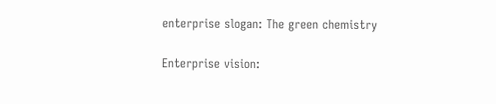enterprise slogan: The green chemistry

Enterprise vision: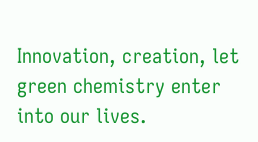Innovation, creation, let
green chemistry enter into our lives.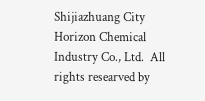Shijiazhuang City Horizon Chemical Industry Co., Ltd.  All rights researved by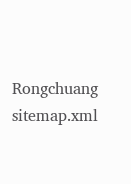Rongchuang      sitemap.xml